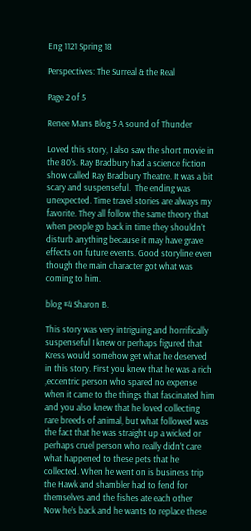Eng 1121 Spring 18

Perspectives: The Surreal & the Real

Page 2 of 5

Renee Mans Blog 5 A sound of Thunder

Loved this story, I also saw the short movie in the 80’s. Ray Bradbury had a science fiction show called Ray Bradbury Theatre. It was a bit scary and suspenseful.  The ending was unexpected. Time travel stories are always my favorite. They all follow the same theory that when people go back in time they shouldn’t disturb anything because it may have grave effects on future events. Good storyline even though the main character got what was coming to him.

blog #4 Sharon B.

This story was very intriguing and horrifically suspenseful I knew or perhaps figured that Kress would somehow get what he deserved in this story. First you knew that he was a rich ,eccentric person who spared no expense when it came to the things that fascinated him and you also knew that he loved collecting rare breeds of animal, but what followed was the fact that he was straight up a wicked or perhaps cruel person who really didn’t care what happened to these pets that he collected. When he went on is business trip the Hawk and shambler had to fend for themselves and the fishes ate each other
Now he’s back and he wants to replace these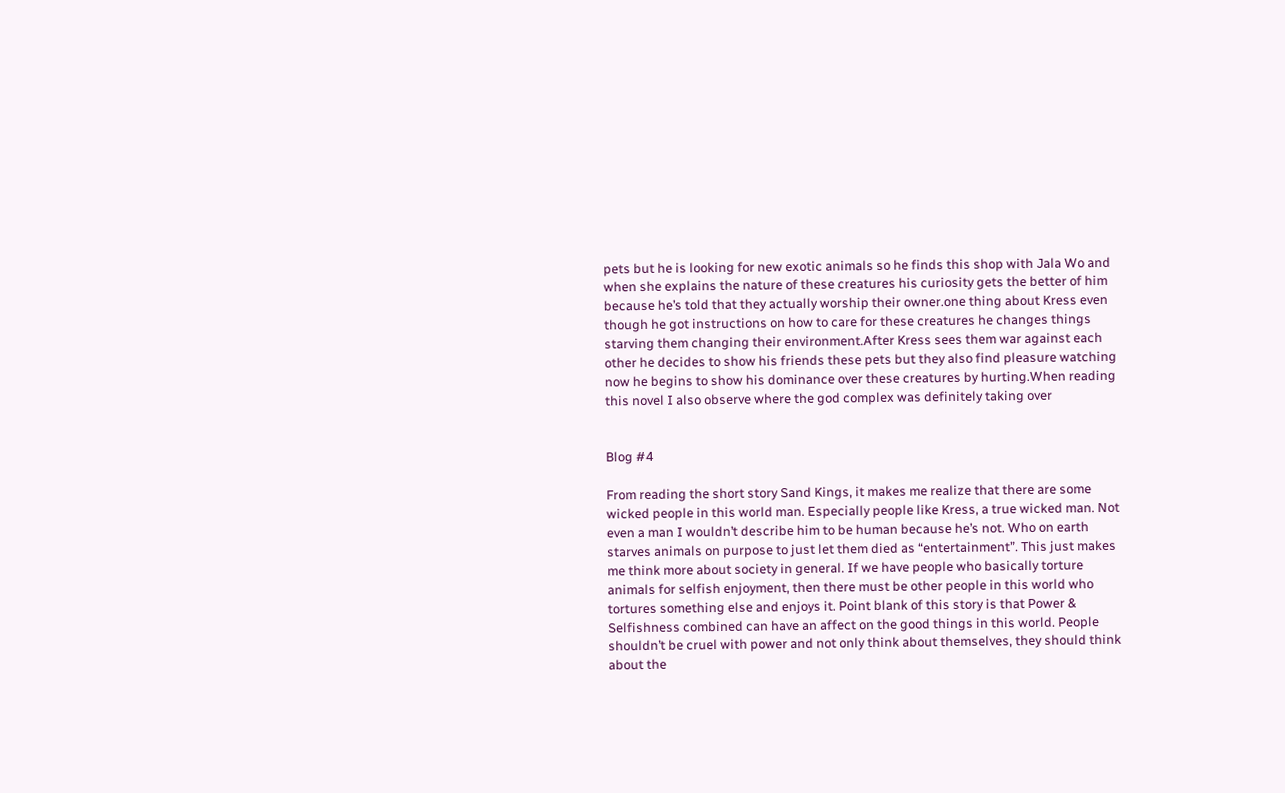pets but he is looking for new exotic animals so he finds this shop with Jala Wo and when she explains the nature of these creatures his curiosity gets the better of him because he’s told that they actually worship their owner.one thing about Kress even though he got instructions on how to care for these creatures he changes things starving them changing their environment.After Kress sees them war against each other he decides to show his friends these pets but they also find pleasure watching now he begins to show his dominance over these creatures by hurting.When reading this novel I also observe where the god complex was definitely taking over


Blog #4

From reading the short story Sand Kings, it makes me realize that there are some wicked people in this world man. Especially people like Kress, a true wicked man. Not even a man I wouldn’t describe him to be human because he’s not. Who on earth starves animals on purpose to just let them died as “entertainment”. This just makes me think more about society in general. If we have people who basically torture animals for selfish enjoyment, then there must be other people in this world who tortures something else and enjoys it. Point blank of this story is that Power & Selfishness combined can have an affect on the good things in this world. People shouldn’t be cruel with power and not only think about themselves, they should think about the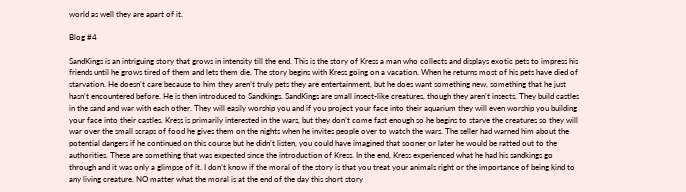world as well they are apart of it.

Blog #4

SandKings is an intriguing story that grows in intensity till the end. This is the story of Kress a man who collects and displays exotic pets to impress his friends until he grows tired of them and lets them die. The story begins with Kress going on a vacation. When he returns most of his pets have died of starvation. He doesn’t care because to him they aren’t truly pets they are entertainment, but he does want something new, something that he just hasn’t encountered before. He is then introduced to Sandkings. SandKings are small insect-like creatures, though they aren’t insects. They build castles in the sand and war with each other. They will easily worship you and if you project your face into their aquarium they will even worship you building your face into their castles. Kress is primarily interested in the wars, but they don’t come fast enough so he begins to starve the creatures so they will war over the small scraps of food he gives them on the nights when he invites people over to watch the wars. The seller had warned him about the potential dangers if he continued on this course but he didn’t listen, you could have imagined that sooner or later he would be ratted out to the authorities. These are something that was expected since the introduction of Kress. In the end, Kress experienced what he had his sandkings go through and it was only a glimpse of it. I don’t know if the moral of the story is that you treat your animals right or the importance of being kind to any living creature. NO matter what the moral is at the end of the day this short story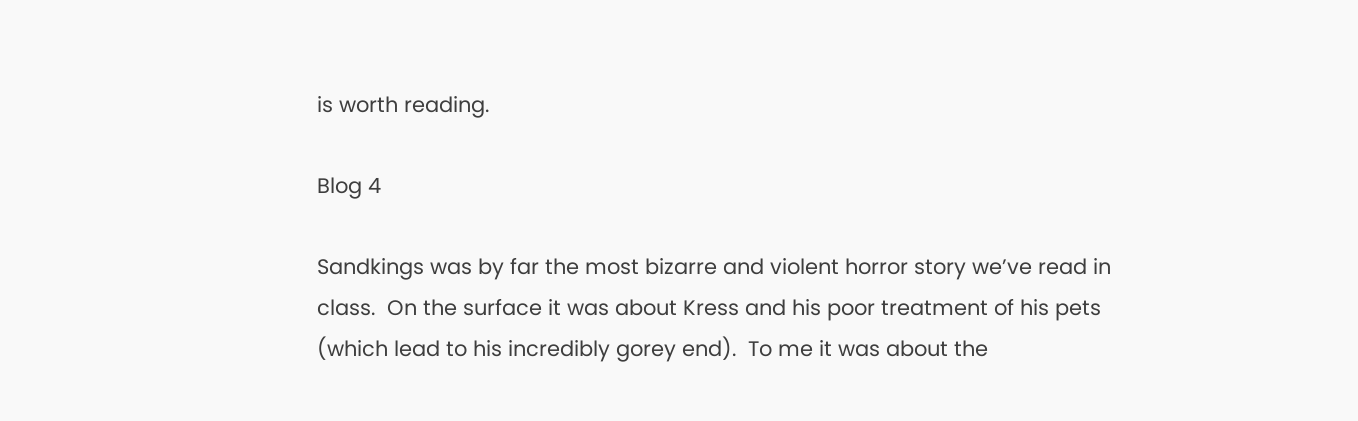is worth reading.

Blog 4

Sandkings was by far the most bizarre and violent horror story we’ve read in class.  On the surface it was about Kress and his poor treatment of his pets (which lead to his incredibly gorey end).  To me it was about the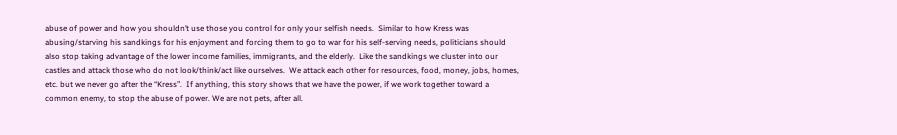abuse of power and how you shouldn’t use those you control for only your selfish needs.  Similar to how Kress was abusing/starving his sandkings for his enjoyment and forcing them to go to war for his self-serving needs, politicians should also stop taking advantage of the lower income families, immigrants, and the elderly.  Like the sandkings we cluster into our castles and attack those who do not look/think/act like ourselves.  We attack each other for resources, food, money, jobs, homes, etc. but we never go after the “Kress”.  If anything, this story shows that we have the power, if we work together toward a common enemy, to stop the abuse of power. We are not pets, after all.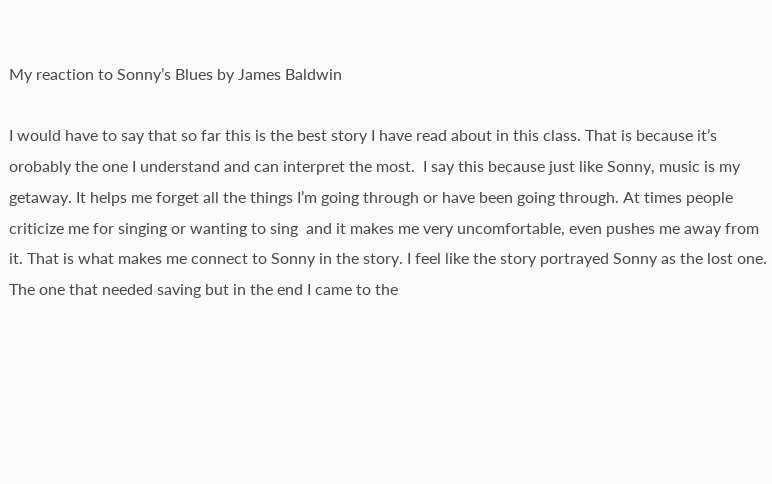My reaction to Sonny’s Blues by James Baldwin

I would have to say that so far this is the best story I have read about in this class. That is because it’s orobably the one I understand and can interpret the most.  I say this because just like Sonny, music is my getaway. It helps me forget all the things I’m going through or have been going through. At times people criticize me for singing or wanting to sing  and it makes me very uncomfortable, even pushes me away from it. That is what makes me connect to Sonny in the story. I feel like the story portrayed Sonny as the lost one. The one that needed saving but in the end I came to the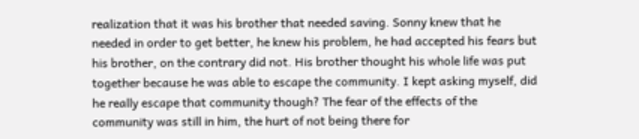realization that it was his brother that needed saving. Sonny knew that he needed in order to get better, he knew his problem, he had accepted his fears but his brother, on the contrary did not. His brother thought his whole life was put together because he was able to escape the community. I kept asking myself, did he really escape that community though? The fear of the effects of the community was still in him, the hurt of not being there for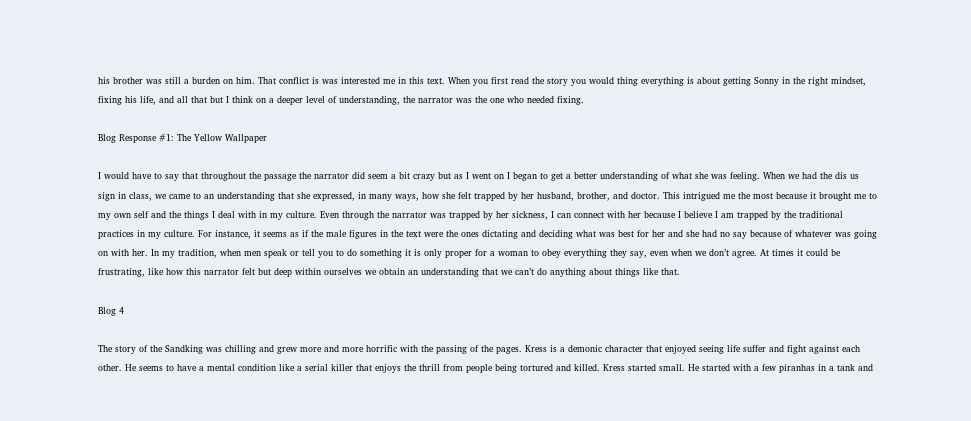his brother was still a burden on him. That conflict is was interested me in this text. When you first read the story you would thing everything is about getting Sonny in the right mindset, fixing his life, and all that but I think on a deeper level of understanding, the narrator was the one who needed fixing.

Blog Response #1: The Yellow Wallpaper

I would have to say that throughout the passage the narrator did seem a bit crazy but as I went on I began to get a better understanding of what she was feeling. When we had the dis us sign in class, we came to an understanding that she expressed, in many ways, how she felt trapped by her husband, brother, and doctor. This intrigued me the most because it brought me to my own self and the things I deal with in my culture. Even through the narrator was trapped by her sickness, I can connect with her because I believe I am trapped by the traditional practices in my culture. For instance, it seems as if the male figures in the text were the ones dictating and deciding what was best for her and she had no say because of whatever was going on with her. In my tradition, when men speak or tell you to do something it is only proper for a woman to obey everything they say, even when we don’t agree. At times it could be frustrating, like how this narrator felt but deep within ourselves we obtain an understanding that we can’t do anything about things like that.

Blog 4

The story of the Sandking was chilling and grew more and more horrific with the passing of the pages. Kress is a demonic character that enjoyed seeing life suffer and fight against each other. He seems to have a mental condition like a serial killer that enjoys the thrill from people being tortured and killed. Kress started small. He started with a few piranhas in a tank and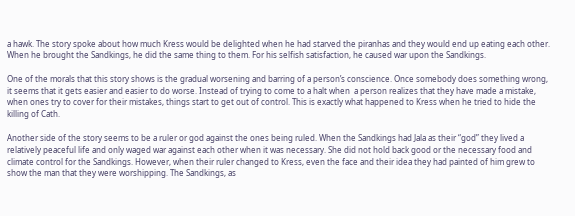a hawk. The story spoke about how much Kress would be delighted when he had starved the piranhas and they would end up eating each other. When he brought the Sandkings, he did the same thing to them. For his selfish satisfaction, he caused war upon the Sandkings.

One of the morals that this story shows is the gradual worsening and barring of a person’s conscience. Once somebody does something wrong, it seems that it gets easier and easier to do worse. Instead of trying to come to a halt when  a person realizes that they have made a mistake, when ones try to cover for their mistakes, things start to get out of control. This is exactly what happened to Kress when he tried to hide the killing of Cath.

Another side of the story seems to be a ruler or god against the ones being ruled. When the Sandkings had Jala as their “god” they lived a relatively peaceful life and only waged war against each other when it was necessary. She did not hold back good or the necessary food and climate control for the Sandkings. However, when their ruler changed to Kress, even the face and their idea they had painted of him grew to show the man that they were worshipping. The Sandkings, as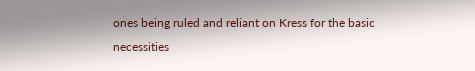ones being ruled and reliant on Kress for the basic necessities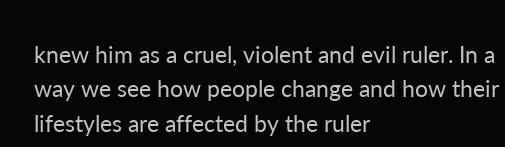knew him as a cruel, violent and evil ruler. In a way we see how people change and how their lifestyles are affected by the ruler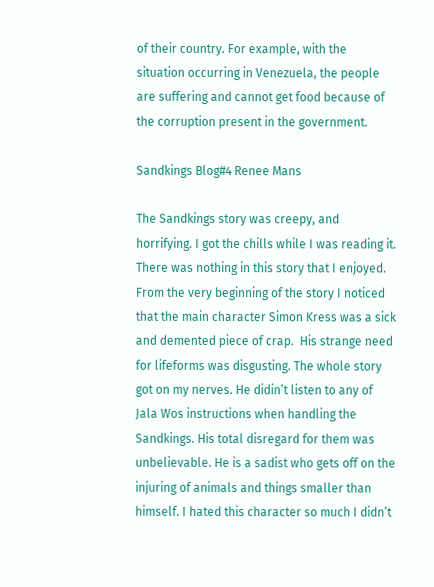of their country. For example, with the situation occurring in Venezuela, the people are suffering and cannot get food because of the corruption present in the government.

Sandkings Blog#4 Renee Mans

The Sandkings story was creepy, and horrifying. I got the chills while I was reading it. There was nothing in this story that I enjoyed. From the very beginning of the story I noticed that the main character Simon Kress was a sick and demented piece of crap.  His strange need for lifeforms was disgusting. The whole story got on my nerves. He didin’t listen to any of Jala Wos instructions when handling the Sandkings. His total disregard for them was unbelievable. He is a sadist who gets off on the injuring of animals and things smaller than himself. I hated this character so much I didn’t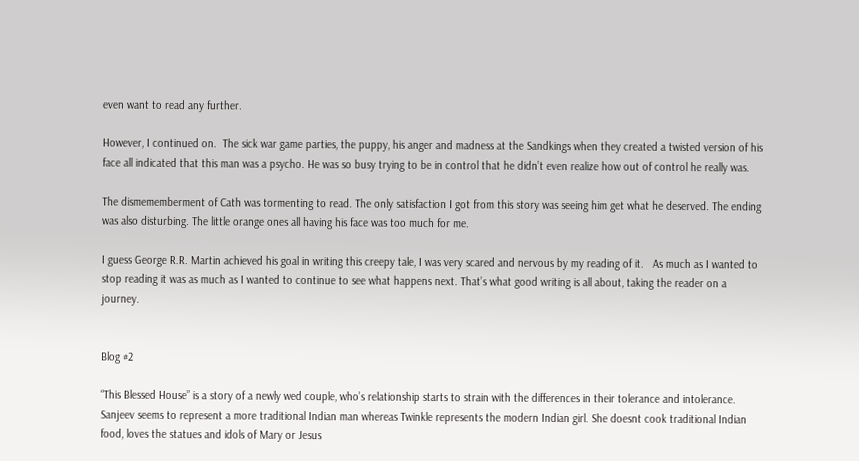even want to read any further.

However, I continued on.  The sick war game parties, the puppy, his anger and madness at the Sandkings when they created a twisted version of his face all indicated that this man was a psycho. He was so busy trying to be in control that he didn’t even realize how out of control he really was.

The dismememberment of Cath was tormenting to read. The only satisfaction I got from this story was seeing him get what he deserved. The ending was also disturbing. The little orange ones all having his face was too much for me.

I guess George R.R. Martin achieved his goal in writing this creepy tale, I was very scared and nervous by my reading of it.   As much as I wanted to stop reading it was as much as I wanted to continue to see what happens next. That’s what good writing is all about, taking the reader on a journey.


Blog #2

“This Blessed House” is a story of a newly wed couple, who’s relationship starts to strain with the differences in their tolerance and intolerance. Sanjeev seems to represent a more traditional Indian man whereas Twinkle represents the modern Indian girl. She doesnt cook traditional Indian food, loves the statues and idols of Mary or Jesus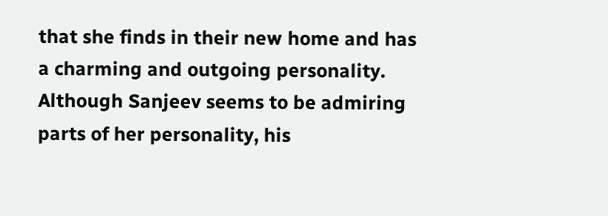that she finds in their new home and has a charming and outgoing personality. Although Sanjeev seems to be admiring parts of her personality, his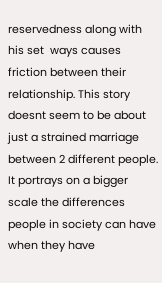reservedness along with his set  ways causes friction between their relationship. This story doesnt seem to be about just a strained marriage between 2 different people. It portrays on a bigger scale the differences people in society can have when they have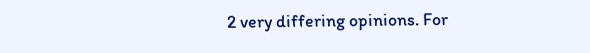2 very differing opinions. For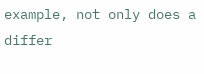example, not only does a differ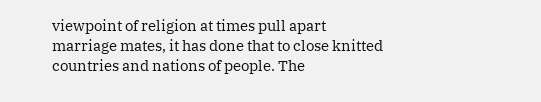viewpoint of religion at times pull apart marriage mates, it has done that to close knitted countries and nations of people. The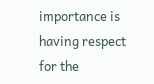importance is having respect for the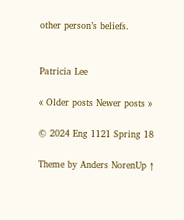other person’s beliefs.


Patricia Lee

« Older posts Newer posts »

© 2024 Eng 1121 Spring 18

Theme by Anders NorenUp ↑